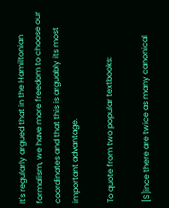It's regularly argued that in the Hamiltonian formalism, we have more freedom to choose our coordinates and that this is arguably its most important advantage.

To quote from two popular textbooks:

[S]ince there are twice as many canonical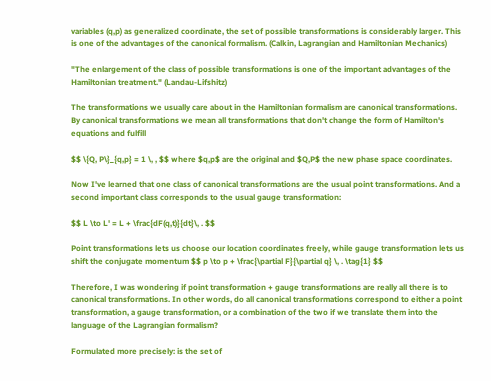variables (q,p) as generalized coordinate, the set of possible transformations is considerably larger. This is one of the advantages of the canonical formalism. (Calkin, Lagrangian and Hamiltonian Mechanics)

"The enlargement of the class of possible transformations is one of the important advantages of the Hamiltonian treatment." (Landau-Lifshitz)

The transformations we usually care about in the Hamiltonian formalism are canonical transformations. By canonical transformations we mean all transformations that don't change the form of Hamilton's equations and fulfill

$$ \{Q, P\}_{q,p} = 1 \, , $$ where $q,p$ are the original and $Q,P$ the new phase space coordinates.

Now I've learned that one class of canonical transformations are the usual point transformations. And a second important class corresponds to the usual gauge transformation:

$$ L \to L' = L + \frac{dF(q,t)}{dt}\, . $$

Point transformations lets us choose our location coordinates freely, while gauge transformation lets us shift the conjugate momentum $$ p \to p + \frac{\partial F}{\partial q} \, . \tag{1} $$

Therefore, I was wondering if point transformation + gauge transformations are really all there is to canonical transformations. In other words, do all canonical transformations correspond to either a point transformation, a gauge transformation, or a combination of the two if we translate them into the language of the Lagrangian formalism?

Formulated more precisely: is the set of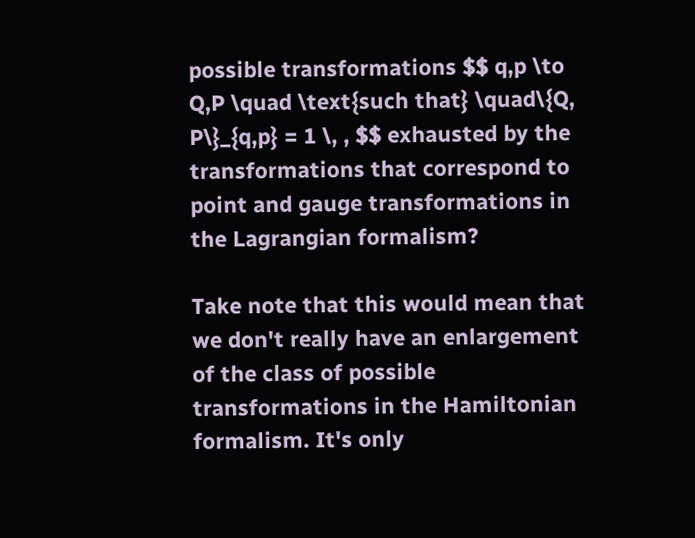possible transformations $$ q,p \to Q,P \quad \text{such that} \quad\{Q, P\}_{q,p} = 1 \, , $$ exhausted by the transformations that correspond to point and gauge transformations in the Lagrangian formalism?

Take note that this would mean that we don't really have an enlargement of the class of possible transformations in the Hamiltonian formalism. It's only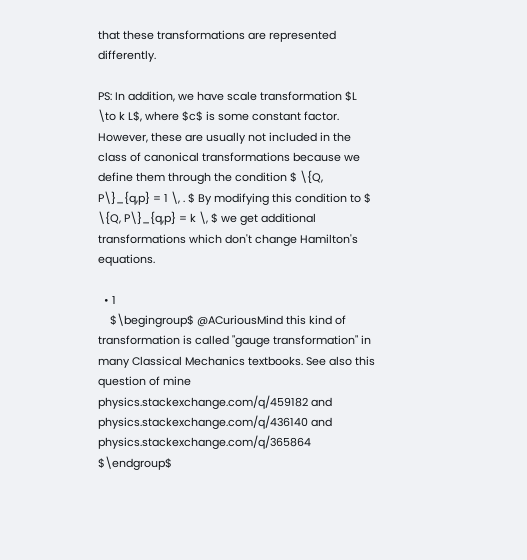that these transformations are represented differently.

PS: In addition, we have scale transformation $L \to k L$, where $c$ is some constant factor. However, these are usually not included in the class of canonical transformations because we define them through the condition $ \{Q, P\}_{q,p} = 1 \, . $ By modifying this condition to $ \{Q, P\}_{q,p} = k \, $ we get additional transformations which don't change Hamilton's equations.

  • 1
    $\begingroup$ @ACuriousMind this kind of transformation is called "gauge transformation" in many Classical Mechanics textbooks. See also this question of mine physics.stackexchange.com/q/459182 and physics.stackexchange.com/q/436140 and physics.stackexchange.com/q/365864 $\endgroup$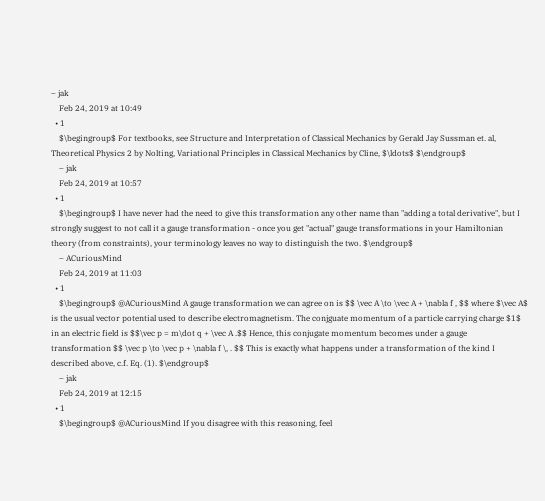– jak
    Feb 24, 2019 at 10:49
  • 1
    $\begingroup$ For textbooks, see Structure and Interpretation of Classical Mechanics by Gerald Jay Sussman et. al, Theoretical Physics 2 by Nolting, Variational Principles in Classical Mechanics by Cline, $\ldots$ $\endgroup$
    – jak
    Feb 24, 2019 at 10:57
  • 1
    $\begingroup$ I have never had the need to give this transformation any other name than "adding a total derivative", but I strongly suggest to not call it a gauge transformation - once you get "actual" gauge transformations in your Hamiltonian theory (from constraints), your terminology leaves no way to distinguish the two. $\endgroup$
    – ACuriousMind
    Feb 24, 2019 at 11:03
  • 1
    $\begingroup$ @ACuriousMind A gauge transformation we can agree on is $$ \vec A \to \vec A + \nabla f , $$ where $\vec A$ is the usual vector potential used to describe electromagnetism. The conjguate momentum of a particle carrying charge $1$ in an electric field is $$\vec p = m\dot q + \vec A .$$ Hence, this conjugate momentum becomes under a gauge transformation $$ \vec p \to \vec p + \nabla f \, . $$ This is exactly what happens under a transformation of the kind I described above, c.f. Eq. (1). $\endgroup$
    – jak
    Feb 24, 2019 at 12:15
  • 1
    $\begingroup$ @ACuriousMind If you disagree with this reasoning, feel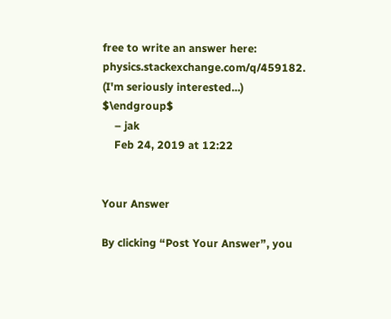free to write an answer here: physics.stackexchange.com/q/459182. (I'm seriously interested...) $\endgroup$
    – jak
    Feb 24, 2019 at 12:22


Your Answer

By clicking “Post Your Answer”, you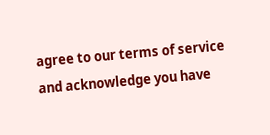agree to our terms of service and acknowledge you have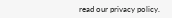read our privacy policy.